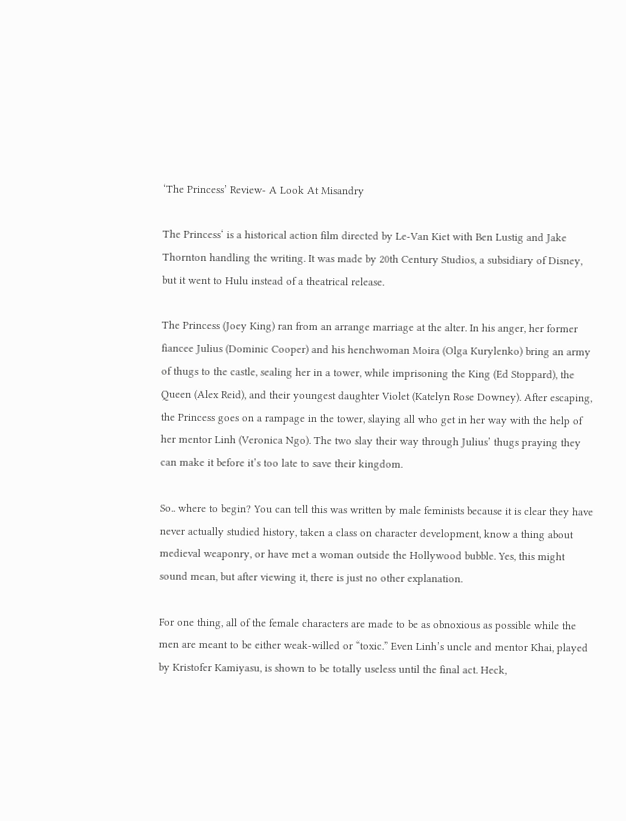‘The Princess’ Review- A Look At Misandry

The Princess‘ is a historical action film directed by Le-Van Kiet with Ben Lustig and Jake Thornton handling the writing. It was made by 20th Century Studios, a subsidiary of Disney, but it went to Hulu instead of a theatrical release.

The Princess (Joey King) ran from an arrange marriage at the alter. In his anger, her former fiancee Julius (Dominic Cooper) and his henchwoman Moira (Olga Kurylenko) bring an army of thugs to the castle, sealing her in a tower, while imprisoning the King (Ed Stoppard), the Queen (Alex Reid), and their youngest daughter Violet (Katelyn Rose Downey). After escaping, the Princess goes on a rampage in the tower, slaying all who get in her way with the help of her mentor Linh (Veronica Ngo). The two slay their way through Julius’ thugs praying they can make it before it’s too late to save their kingdom.

So.. where to begin? You can tell this was written by male feminists because it is clear they have never actually studied history, taken a class on character development, know a thing about medieval weaponry, or have met a woman outside the Hollywood bubble. Yes, this might sound mean, but after viewing it, there is just no other explanation.

For one thing, all of the female characters are made to be as obnoxious as possible while the men are meant to be either weak-willed or “toxic.” Even Linh’s uncle and mentor Khai, played by Kristofer Kamiyasu, is shown to be totally useless until the final act. Heck,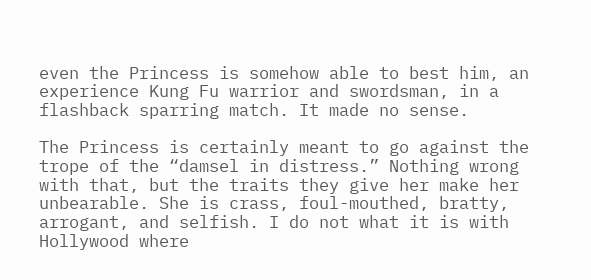even the Princess is somehow able to best him, an experience Kung Fu warrior and swordsman, in a flashback sparring match. It made no sense.

The Princess is certainly meant to go against the trope of the “damsel in distress.” Nothing wrong with that, but the traits they give her make her unbearable. She is crass, foul-mouthed, bratty, arrogant, and selfish. I do not what it is with Hollywood where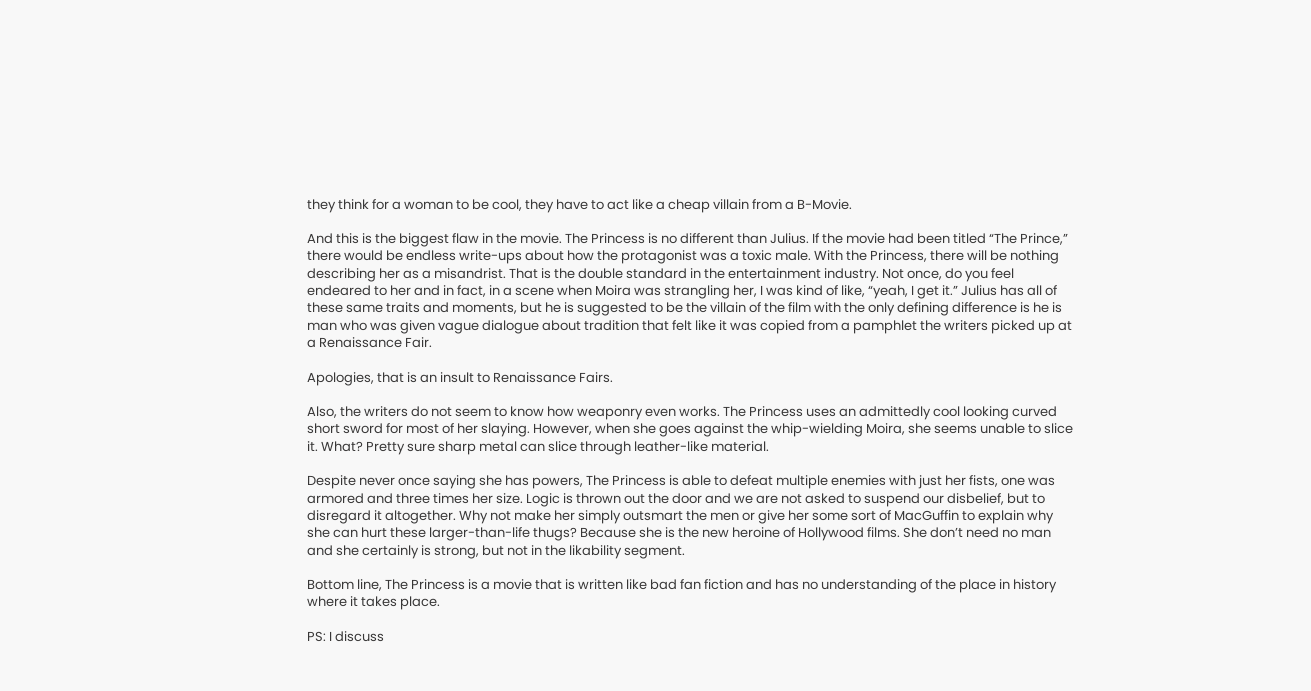they think for a woman to be cool, they have to act like a cheap villain from a B-Movie.

And this is the biggest flaw in the movie. The Princess is no different than Julius. If the movie had been titled “The Prince,” there would be endless write-ups about how the protagonist was a toxic male. With the Princess, there will be nothing describing her as a misandrist. That is the double standard in the entertainment industry. Not once, do you feel endeared to her and in fact, in a scene when Moira was strangling her, I was kind of like, “yeah, I get it.” Julius has all of these same traits and moments, but he is suggested to be the villain of the film with the only defining difference is he is man who was given vague dialogue about tradition that felt like it was copied from a pamphlet the writers picked up at a Renaissance Fair.

Apologies, that is an insult to Renaissance Fairs.

Also, the writers do not seem to know how weaponry even works. The Princess uses an admittedly cool looking curved short sword for most of her slaying. However, when she goes against the whip-wielding Moira, she seems unable to slice it. What? Pretty sure sharp metal can slice through leather-like material.

Despite never once saying she has powers, The Princess is able to defeat multiple enemies with just her fists, one was armored and three times her size. Logic is thrown out the door and we are not asked to suspend our disbelief, but to disregard it altogether. Why not make her simply outsmart the men or give her some sort of MacGuffin to explain why she can hurt these larger-than-life thugs? Because she is the new heroine of Hollywood films. She don’t need no man and she certainly is strong, but not in the likability segment.

Bottom line, The Princess is a movie that is written like bad fan fiction and has no understanding of the place in history where it takes place.

PS: I discuss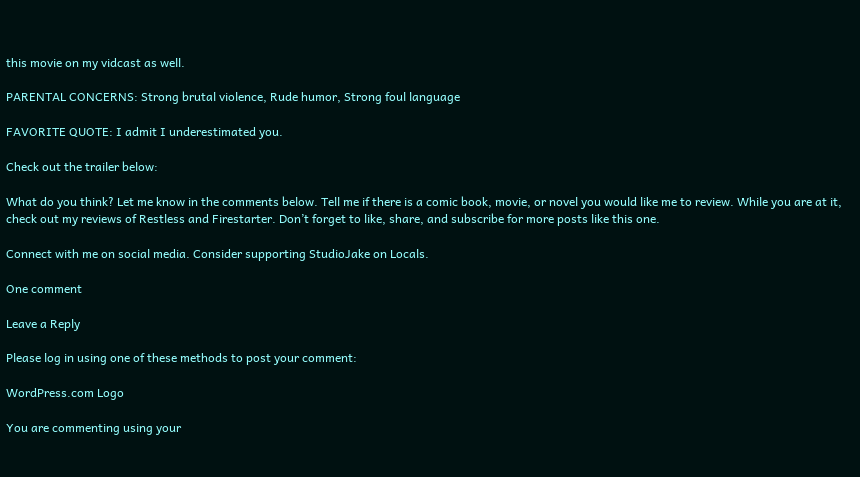this movie on my vidcast as well.

PARENTAL CONCERNS: Strong brutal violence, Rude humor, Strong foul language

FAVORITE QUOTE: I admit I underestimated you.

Check out the trailer below:

What do you think? Let me know in the comments below. Tell me if there is a comic book, movie, or novel you would like me to review. While you are at it, check out my reviews of Restless and Firestarter. Don’t forget to like, share, and subscribe for more posts like this one.

Connect with me on social media. Consider supporting StudioJake on Locals.

One comment

Leave a Reply

Please log in using one of these methods to post your comment:

WordPress.com Logo

You are commenting using your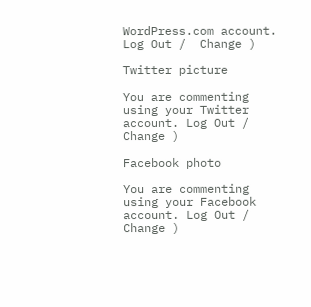WordPress.com account. Log Out /  Change )

Twitter picture

You are commenting using your Twitter account. Log Out /  Change )

Facebook photo

You are commenting using your Facebook account. Log Out /  Change )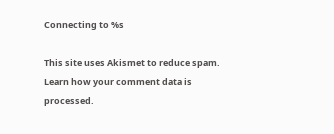Connecting to %s

This site uses Akismet to reduce spam. Learn how your comment data is processed.